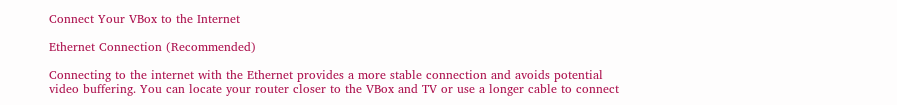Connect Your VBox to the Internet

Ethernet Connection (Recommended)

Connecting to the internet with the Ethernet provides a more stable connection and avoids potential video buffering. You can locate your router closer to the VBox and TV or use a longer cable to connect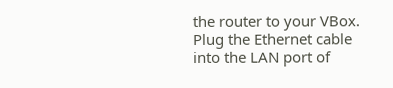the router to your VBox. Plug the Ethernet cable into the LAN port of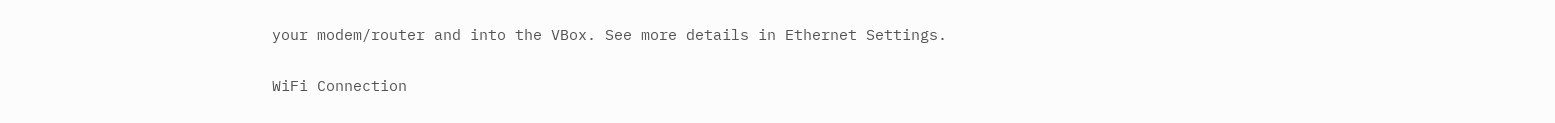your modem/router and into the VBox. See more details in Ethernet Settings.

WiFi Connection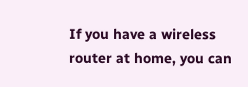If you have a wireless router at home, you can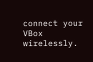connect your VBox wirelessly.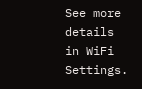See more details in WiFi Settings.